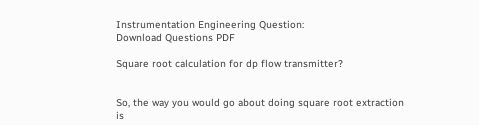Instrumentation Engineering Question:
Download Questions PDF

Square root calculation for dp flow transmitter?


So, the way you would go about doing square root extraction is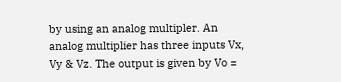by using an analog multipler. An analog multiplier has three inputs Vx, Vy & Vz. The output is given by Vo =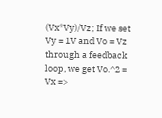(Vx*Vy)/Vz; If we set Vy = 1V and Vo = Vz through a feedback loop, we get Vo.^2 = Vx =>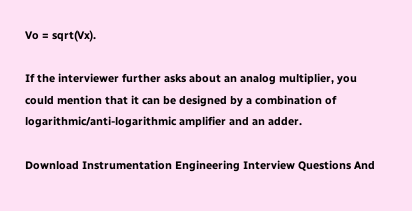Vo = sqrt(Vx).

If the interviewer further asks about an analog multiplier, you could mention that it can be designed by a combination of logarithmic/anti-logarithmic amplifier and an adder.

Download Instrumentation Engineering Interview Questions And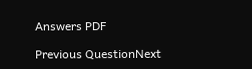Answers PDF

Previous QuestionNext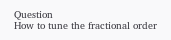Question
How to tune the fractional order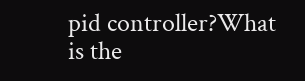pid controller?What is the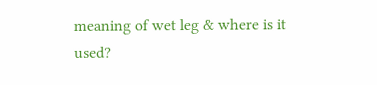meaning of wet leg & where is it used?